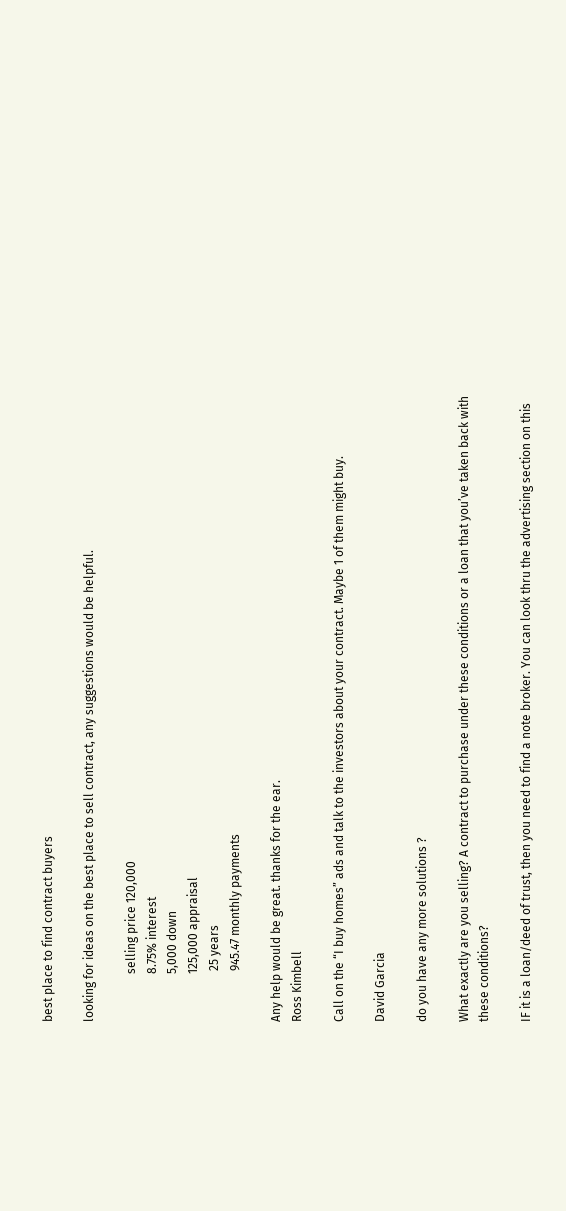best place to find contract buyers

looking for ideas on the best place to sell contract, any suggestions would be helpful.

                selling price 120,000
                8.75% interest
                5,000 down
                125,000 appraisal
                 25 years
                 945.47 monthly payments

Any help would be great. thanks for the ear.
Ross Kimbell

Call on the “I buy homes” ads and talk to the investors about your contract. Maybe 1 of them might buy.

David Garcia

do you have any more solutions ?

What exactly are you selling? A contract to purchase under these conditions or a loan that you’ve taken back with these conditions?

IF it is a loan/deed of trust, then you need to find a note broker. You can look thru the advertising section on this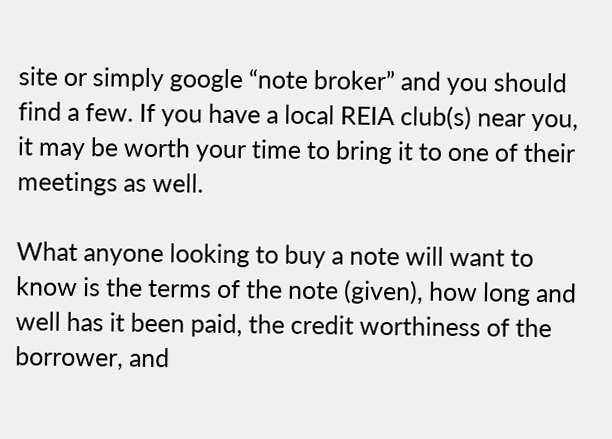site or simply google “note broker” and you should find a few. If you have a local REIA club(s) near you, it may be worth your time to bring it to one of their meetings as well.

What anyone looking to buy a note will want to know is the terms of the note (given), how long and well has it been paid, the credit worthiness of the borrower, and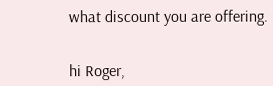what discount you are offering.


hi Roger,